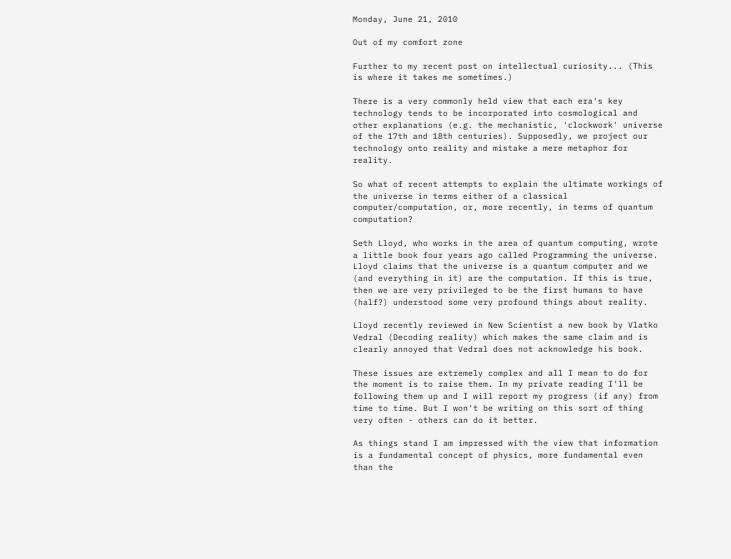Monday, June 21, 2010

Out of my comfort zone

Further to my recent post on intellectual curiosity... (This is where it takes me sometimes.)

There is a very commonly held view that each era's key technology tends to be incorporated into cosmological and other explanations (e.g. the mechanistic, 'clockwork' universe of the 17th and 18th centuries). Supposedly, we project our technology onto reality and mistake a mere metaphor for reality.

So what of recent attempts to explain the ultimate workings of the universe in terms either of a classical computer/computation, or, more recently, in terms of quantum computation?

Seth Lloyd, who works in the area of quantum computing, wrote a little book four years ago called Programming the universe. Lloyd claims that the universe is a quantum computer and we (and everything in it) are the computation. If this is true, then we are very privileged to be the first humans to have (half?) understood some very profound things about reality.

Lloyd recently reviewed in New Scientist a new book by Vlatko Vedral (Decoding reality) which makes the same claim and is clearly annoyed that Vedral does not acknowledge his book.

These issues are extremely complex and all I mean to do for the moment is to raise them. In my private reading I'll be following them up and I will report my progress (if any) from time to time. But I won't be writing on this sort of thing very often - others can do it better.

As things stand I am impressed with the view that information is a fundamental concept of physics, more fundamental even than the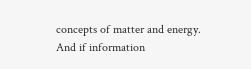concepts of matter and energy. And if information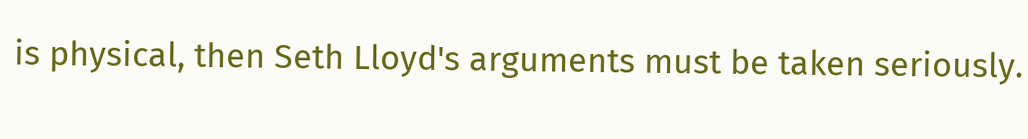is physical, then Seth Lloyd's arguments must be taken seriously.